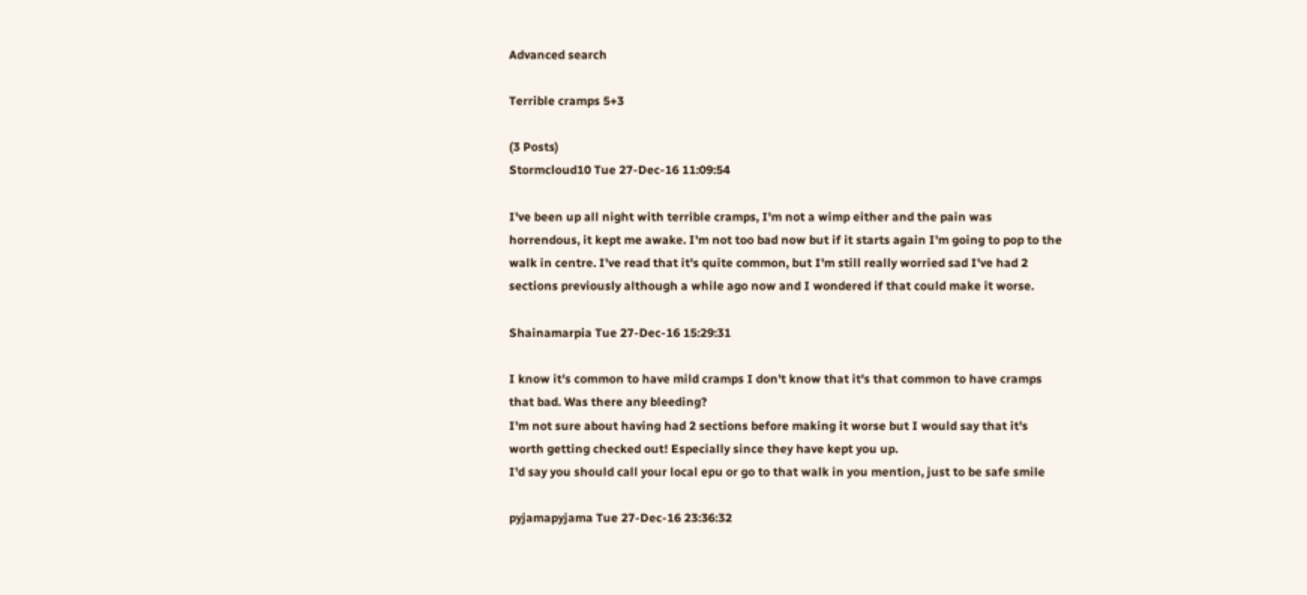Advanced search

Terrible cramps 5+3

(3 Posts)
Stormcloud10 Tue 27-Dec-16 11:09:54

I've been up all night with terrible cramps, I'm not a wimp either and the pain was horrendous, it kept me awake. I'm not too bad now but if it starts again I'm going to pop to the walk in centre. I've read that it's quite common, but I'm still really worried sad I've had 2 sections previously although a while ago now and I wondered if that could make it worse.

Shainamarpia Tue 27-Dec-16 15:29:31

I know it's common to have mild cramps I don't know that it's that common to have cramps that bad. Was there any bleeding?
I'm not sure about having had 2 sections before making it worse but I would say that it's worth getting checked out! Especially since they have kept you up.
I'd say you should call your local epu or go to that walk in you mention, just to be safe smile

pyjamapyjama Tue 27-Dec-16 23:36:32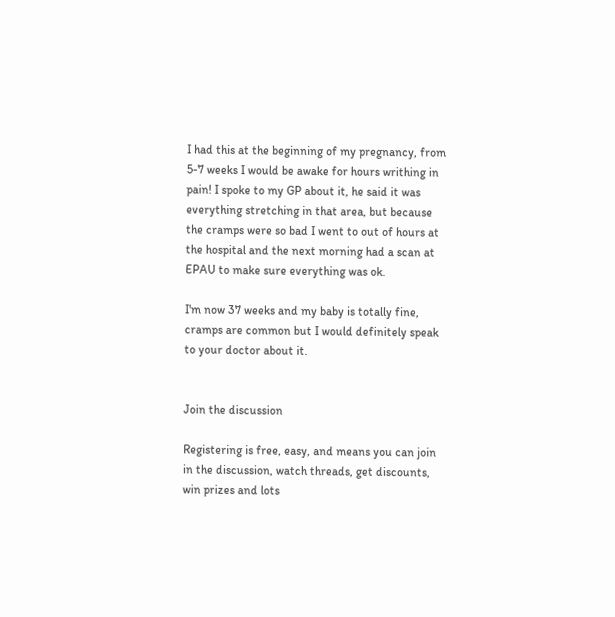I had this at the beginning of my pregnancy, from 5-7 weeks I would be awake for hours writhing in pain! I spoke to my GP about it, he said it was everything stretching in that area, but because the cramps were so bad I went to out of hours at the hospital and the next morning had a scan at EPAU to make sure everything was ok.

I'm now 37 weeks and my baby is totally fine, cramps are common but I would definitely speak to your doctor about it.


Join the discussion

Registering is free, easy, and means you can join in the discussion, watch threads, get discounts, win prizes and lots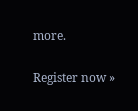more.

Register now »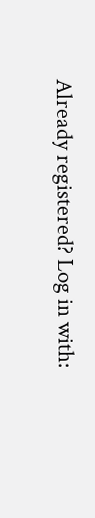Already registered? Log in with: